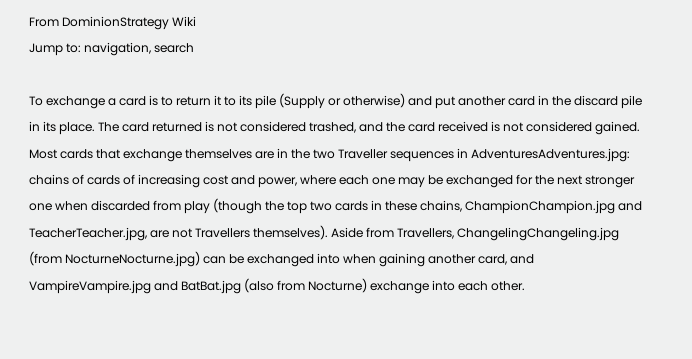From DominionStrategy Wiki
Jump to: navigation, search

To exchange a card is to return it to its pile (Supply or otherwise) and put another card in the discard pile in its place. The card returned is not considered trashed, and the card received is not considered gained. Most cards that exchange themselves are in the two Traveller sequences in AdventuresAdventures.jpg: chains of cards of increasing cost and power, where each one may be exchanged for the next stronger one when discarded from play (though the top two cards in these chains, ChampionChampion.jpg and TeacherTeacher.jpg, are not Travellers themselves). Aside from Travellers, ChangelingChangeling.jpg (from NocturneNocturne.jpg) can be exchanged into when gaining another card, and VampireVampire.jpg and BatBat.jpg (also from Nocturne) exchange into each other.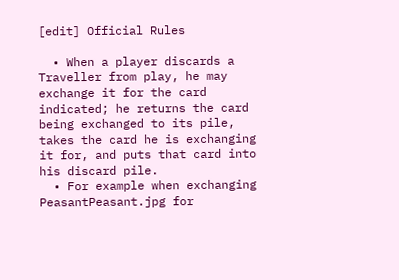[edit] Official Rules

  • When a player discards a Traveller from play, he may exchange it for the card indicated; he returns the card being exchanged to its pile, takes the card he is exchanging it for, and puts that card into his discard pile.
  • For example when exchanging PeasantPeasant.jpg for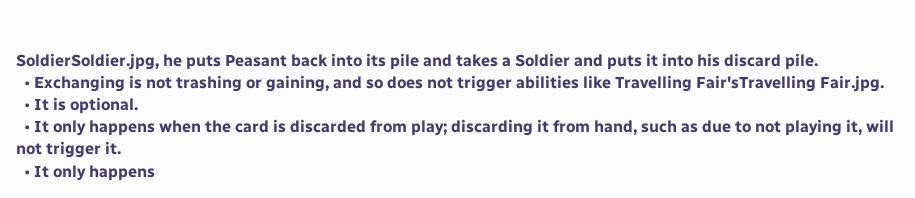SoldierSoldier.jpg, he puts Peasant back into its pile and takes a Soldier and puts it into his discard pile.
  • Exchanging is not trashing or gaining, and so does not trigger abilities like Travelling Fair'sTravelling Fair.jpg.
  • It is optional.
  • It only happens when the card is discarded from play; discarding it from hand, such as due to not playing it, will not trigger it.
  • It only happens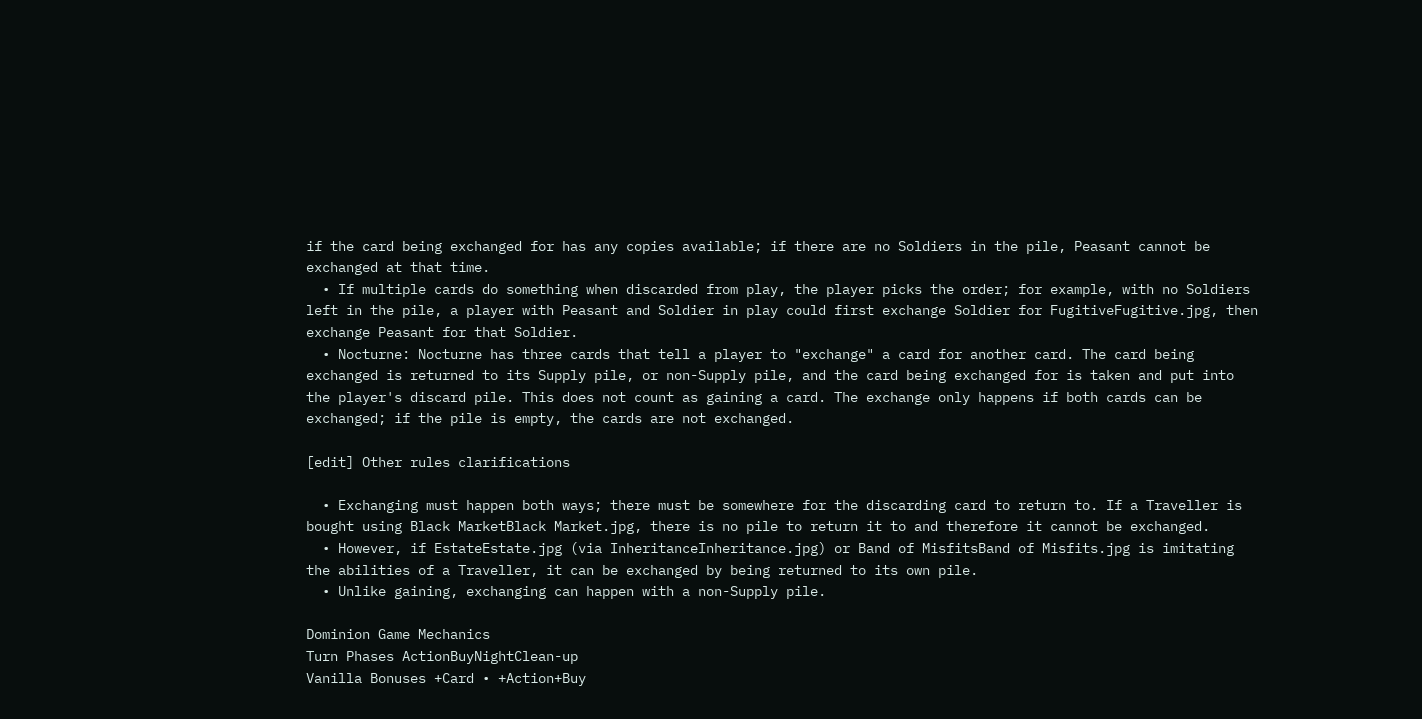if the card being exchanged for has any copies available; if there are no Soldiers in the pile, Peasant cannot be exchanged at that time.
  • If multiple cards do something when discarded from play, the player picks the order; for example, with no Soldiers left in the pile, a player with Peasant and Soldier in play could first exchange Soldier for FugitiveFugitive.jpg, then exchange Peasant for that Soldier.
  • Nocturne: Nocturne has three cards that tell a player to "exchange" a card for another card. The card being exchanged is returned to its Supply pile, or non-Supply pile, and the card being exchanged for is taken and put into the player's discard pile. This does not count as gaining a card. The exchange only happens if both cards can be exchanged; if the pile is empty, the cards are not exchanged.

[edit] Other rules clarifications

  • Exchanging must happen both ways; there must be somewhere for the discarding card to return to. If a Traveller is bought using Black MarketBlack Market.jpg, there is no pile to return it to and therefore it cannot be exchanged.
  • However, if EstateEstate.jpg (via InheritanceInheritance.jpg) or Band of MisfitsBand of Misfits.jpg is imitating the abilities of a Traveller, it can be exchanged by being returned to its own pile.
  • Unlike gaining, exchanging can happen with a non-Supply pile.

Dominion Game Mechanics
Turn Phases ActionBuyNightClean-up
Vanilla Bonuses +Card • +Action+Buy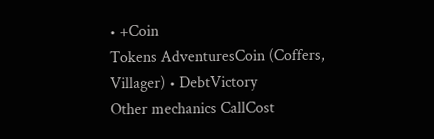• +Coin
Tokens AdventuresCoin (Coffers, Villager) • DebtVictory
Other mechanics CallCost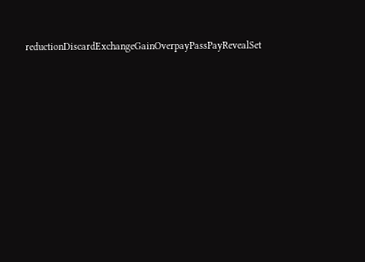reductionDiscardExchangeGainOverpayPassPayRevealSet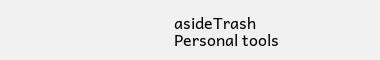asideTrash
Personal tools